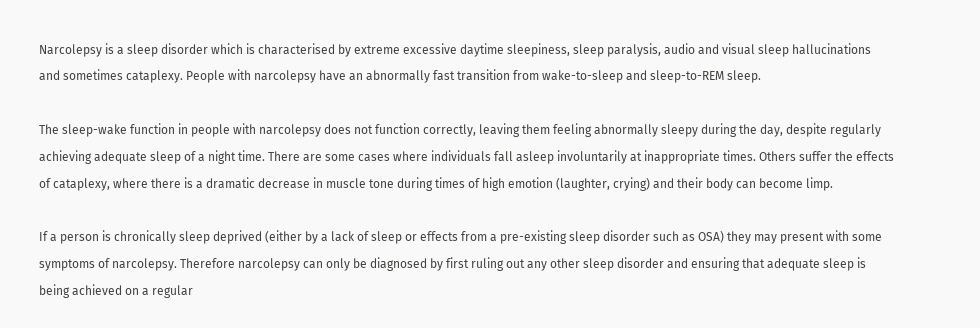Narcolepsy is a sleep disorder which is characterised by extreme excessive daytime sleepiness, sleep paralysis, audio and visual sleep hallucinations and sometimes cataplexy. People with narcolepsy have an abnormally fast transition from wake-to-sleep and sleep-to-REM sleep.

The sleep-wake function in people with narcolepsy does not function correctly, leaving them feeling abnormally sleepy during the day, despite regularly achieving adequate sleep of a night time. There are some cases where individuals fall asleep involuntarily at inappropriate times. Others suffer the effects of cataplexy, where there is a dramatic decrease in muscle tone during times of high emotion (laughter, crying) and their body can become limp.

If a person is chronically sleep deprived (either by a lack of sleep or effects from a pre-existing sleep disorder such as OSA) they may present with some symptoms of narcolepsy. Therefore narcolepsy can only be diagnosed by first ruling out any other sleep disorder and ensuring that adequate sleep is being achieved on a regular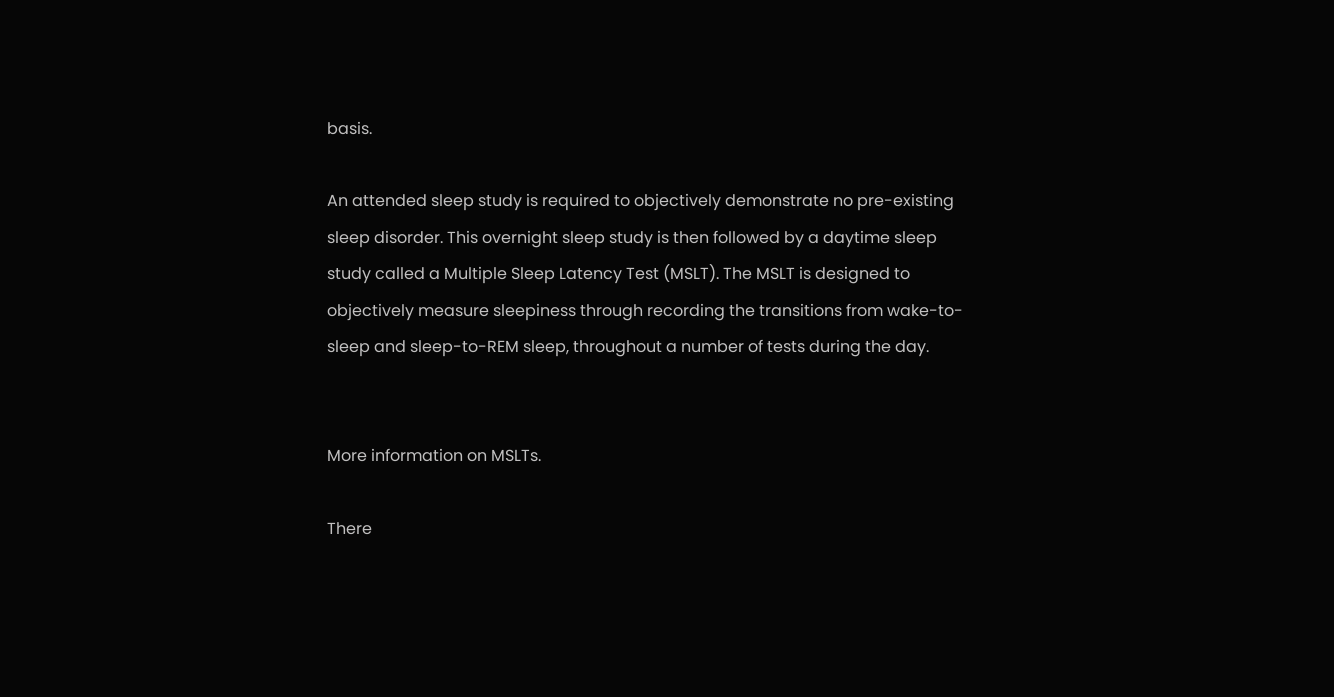basis.

An attended sleep study is required to objectively demonstrate no pre-existing sleep disorder. This overnight sleep study is then followed by a daytime sleep study called a Multiple Sleep Latency Test (MSLT). The MSLT is designed to objectively measure sleepiness through recording the transitions from wake-to-sleep and sleep-to-REM sleep, throughout a number of tests during the day.


More information on MSLTs.

There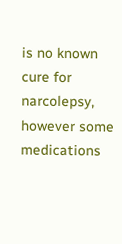is no known cure for narcolepsy, however some medications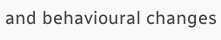and behavioural changes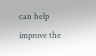can help improve the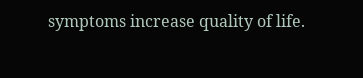symptoms increase quality of life.